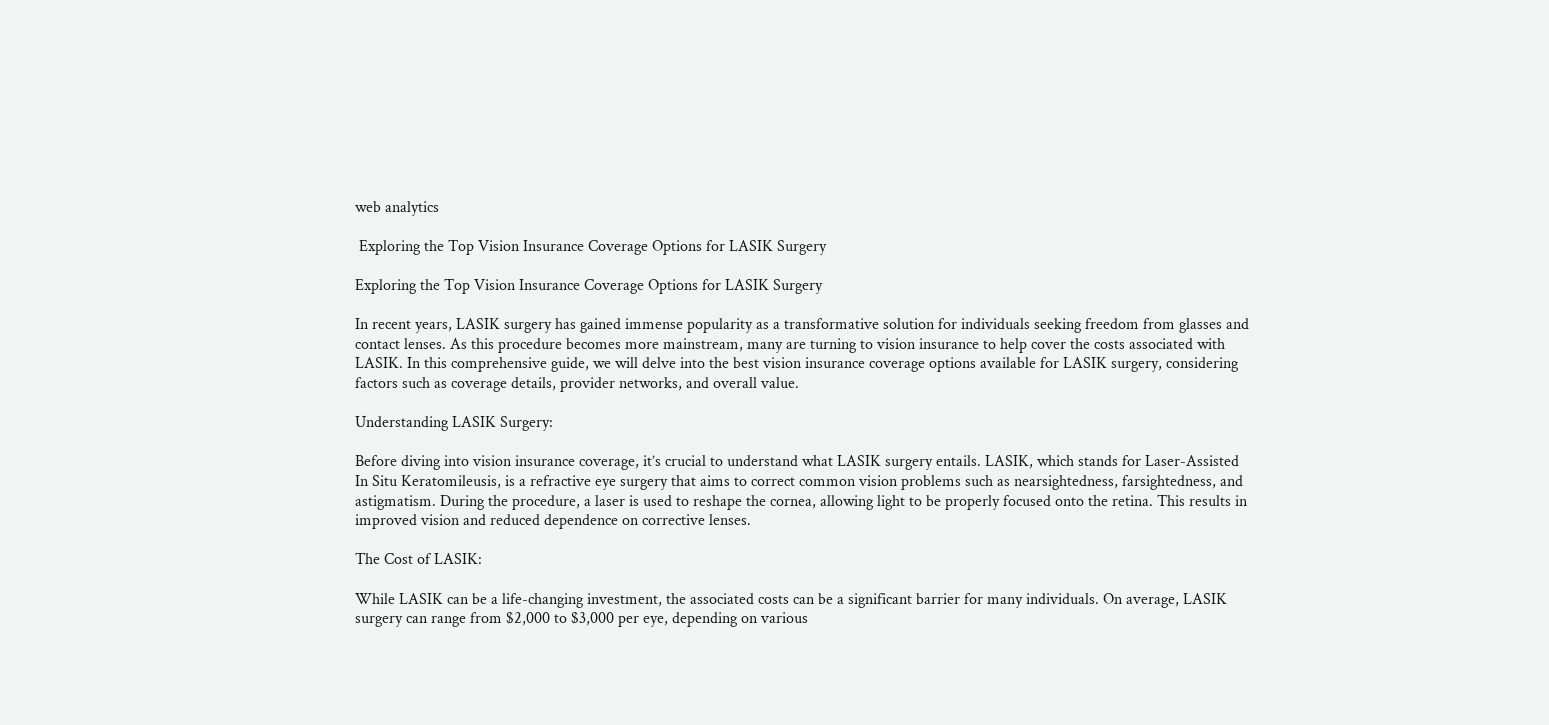web analytics

 Exploring the Top Vision Insurance Coverage Options for LASIK Surgery

Exploring the Top Vision Insurance Coverage Options for LASIK Surgery

In recent years, LASIK surgery has gained immense popularity as a transformative solution for individuals seeking freedom from glasses and contact lenses. As this procedure becomes more mainstream, many are turning to vision insurance to help cover the costs associated with LASIK. In this comprehensive guide, we will delve into the best vision insurance coverage options available for LASIK surgery, considering factors such as coverage details, provider networks, and overall value.

Understanding LASIK Surgery:

Before diving into vision insurance coverage, it’s crucial to understand what LASIK surgery entails. LASIK, which stands for Laser-Assisted In Situ Keratomileusis, is a refractive eye surgery that aims to correct common vision problems such as nearsightedness, farsightedness, and astigmatism. During the procedure, a laser is used to reshape the cornea, allowing light to be properly focused onto the retina. This results in improved vision and reduced dependence on corrective lenses.

The Cost of LASIK:

While LASIK can be a life-changing investment, the associated costs can be a significant barrier for many individuals. On average, LASIK surgery can range from $2,000 to $3,000 per eye, depending on various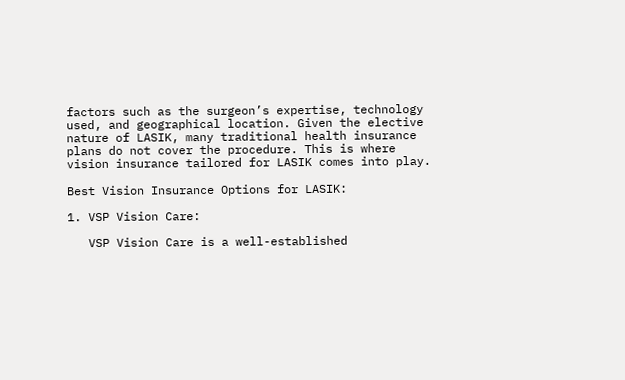factors such as the surgeon’s expertise, technology used, and geographical location. Given the elective nature of LASIK, many traditional health insurance plans do not cover the procedure. This is where vision insurance tailored for LASIK comes into play.

Best Vision Insurance Options for LASIK:

1. VSP Vision Care:

   VSP Vision Care is a well-established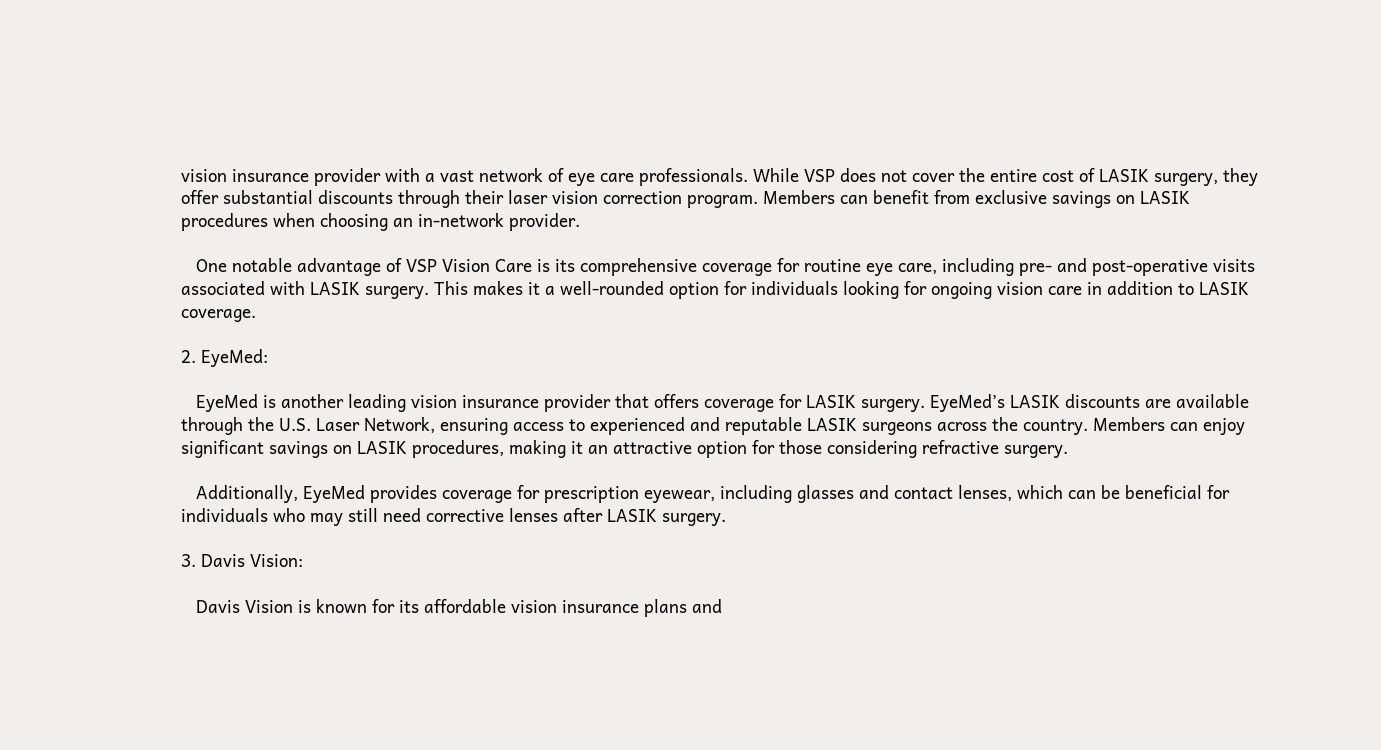vision insurance provider with a vast network of eye care professionals. While VSP does not cover the entire cost of LASIK surgery, they offer substantial discounts through their laser vision correction program. Members can benefit from exclusive savings on LASIK procedures when choosing an in-network provider.

   One notable advantage of VSP Vision Care is its comprehensive coverage for routine eye care, including pre- and post-operative visits associated with LASIK surgery. This makes it a well-rounded option for individuals looking for ongoing vision care in addition to LASIK coverage.

2. EyeMed:

   EyeMed is another leading vision insurance provider that offers coverage for LASIK surgery. EyeMed’s LASIK discounts are available through the U.S. Laser Network, ensuring access to experienced and reputable LASIK surgeons across the country. Members can enjoy significant savings on LASIK procedures, making it an attractive option for those considering refractive surgery.

   Additionally, EyeMed provides coverage for prescription eyewear, including glasses and contact lenses, which can be beneficial for individuals who may still need corrective lenses after LASIK surgery.

3. Davis Vision:

   Davis Vision is known for its affordable vision insurance plans and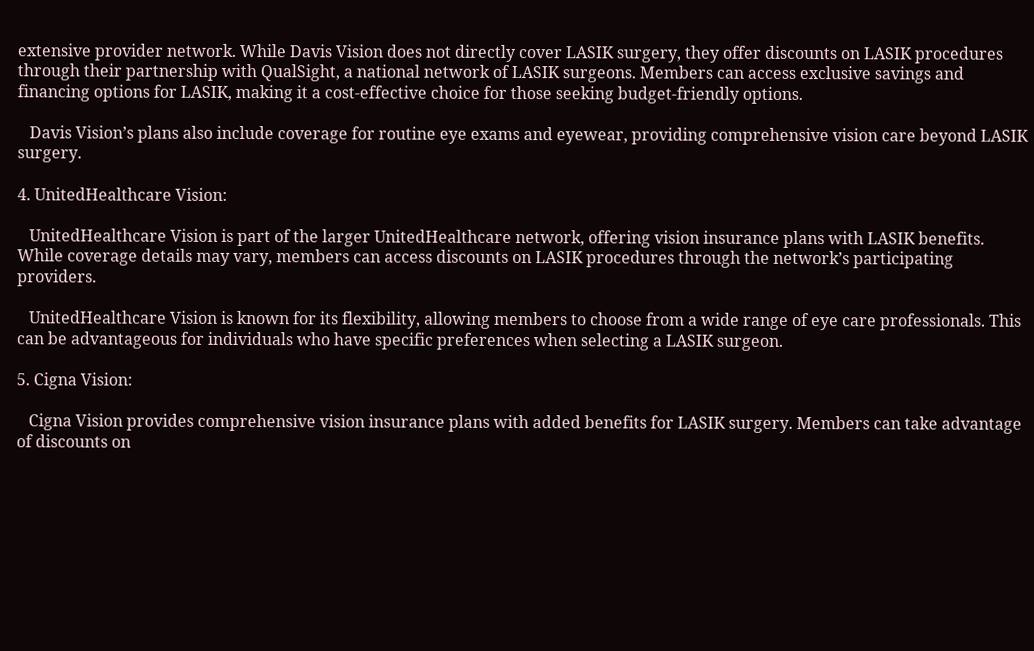extensive provider network. While Davis Vision does not directly cover LASIK surgery, they offer discounts on LASIK procedures through their partnership with QualSight, a national network of LASIK surgeons. Members can access exclusive savings and financing options for LASIK, making it a cost-effective choice for those seeking budget-friendly options.

   Davis Vision’s plans also include coverage for routine eye exams and eyewear, providing comprehensive vision care beyond LASIK surgery.

4. UnitedHealthcare Vision:

   UnitedHealthcare Vision is part of the larger UnitedHealthcare network, offering vision insurance plans with LASIK benefits. While coverage details may vary, members can access discounts on LASIK procedures through the network’s participating providers.

   UnitedHealthcare Vision is known for its flexibility, allowing members to choose from a wide range of eye care professionals. This can be advantageous for individuals who have specific preferences when selecting a LASIK surgeon.

5. Cigna Vision:

   Cigna Vision provides comprehensive vision insurance plans with added benefits for LASIK surgery. Members can take advantage of discounts on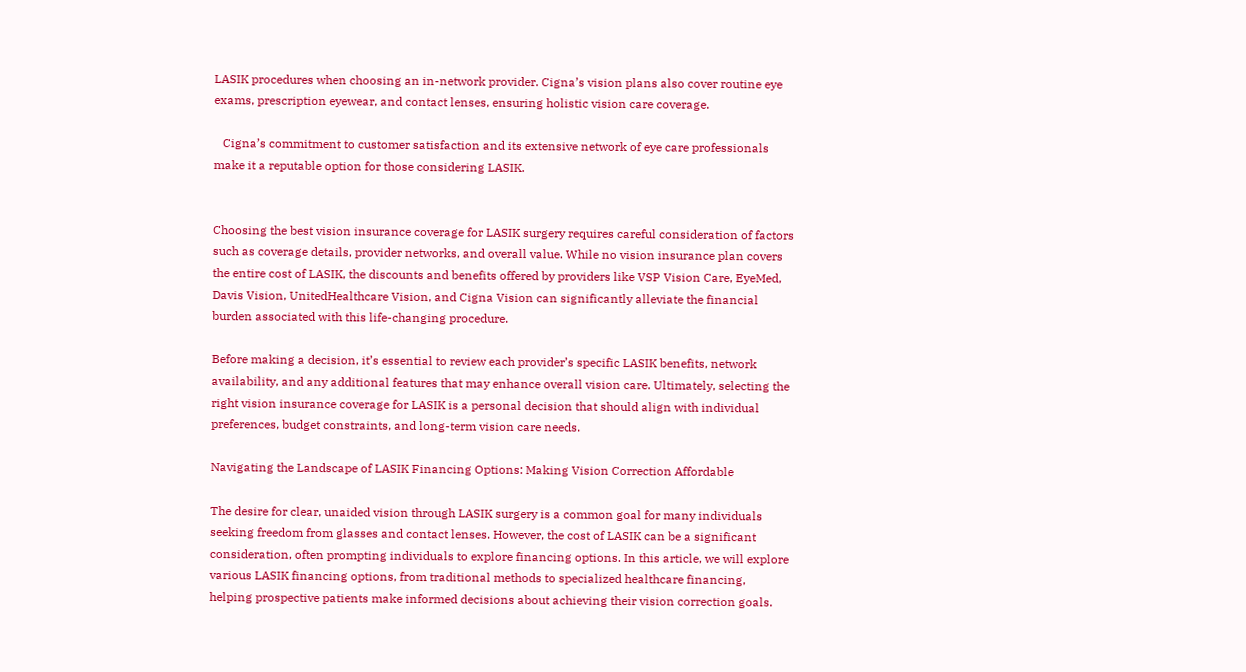LASIK procedures when choosing an in-network provider. Cigna’s vision plans also cover routine eye exams, prescription eyewear, and contact lenses, ensuring holistic vision care coverage.

   Cigna’s commitment to customer satisfaction and its extensive network of eye care professionals make it a reputable option for those considering LASIK.


Choosing the best vision insurance coverage for LASIK surgery requires careful consideration of factors such as coverage details, provider networks, and overall value. While no vision insurance plan covers the entire cost of LASIK, the discounts and benefits offered by providers like VSP Vision Care, EyeMed, Davis Vision, UnitedHealthcare Vision, and Cigna Vision can significantly alleviate the financial burden associated with this life-changing procedure.

Before making a decision, it’s essential to review each provider’s specific LASIK benefits, network availability, and any additional features that may enhance overall vision care. Ultimately, selecting the right vision insurance coverage for LASIK is a personal decision that should align with individual preferences, budget constraints, and long-term vision care needs.

Navigating the Landscape of LASIK Financing Options: Making Vision Correction Affordable

The desire for clear, unaided vision through LASIK surgery is a common goal for many individuals seeking freedom from glasses and contact lenses. However, the cost of LASIK can be a significant consideration, often prompting individuals to explore financing options. In this article, we will explore various LASIK financing options, from traditional methods to specialized healthcare financing, helping prospective patients make informed decisions about achieving their vision correction goals.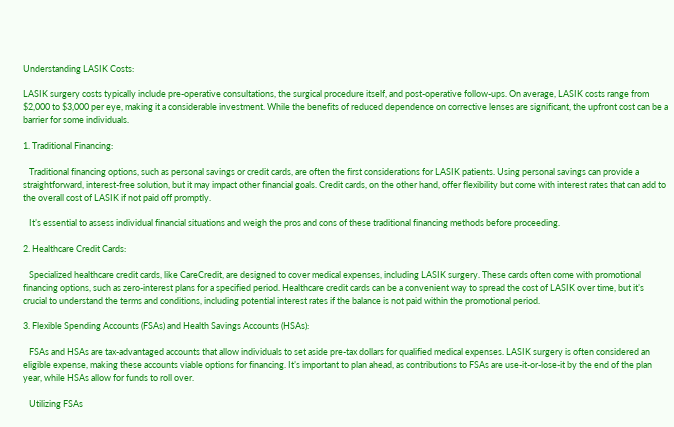Understanding LASIK Costs:

LASIK surgery costs typically include pre-operative consultations, the surgical procedure itself, and post-operative follow-ups. On average, LASIK costs range from $2,000 to $3,000 per eye, making it a considerable investment. While the benefits of reduced dependence on corrective lenses are significant, the upfront cost can be a barrier for some individuals.

1. Traditional Financing:

   Traditional financing options, such as personal savings or credit cards, are often the first considerations for LASIK patients. Using personal savings can provide a straightforward, interest-free solution, but it may impact other financial goals. Credit cards, on the other hand, offer flexibility but come with interest rates that can add to the overall cost of LASIK if not paid off promptly.

   It’s essential to assess individual financial situations and weigh the pros and cons of these traditional financing methods before proceeding.

2. Healthcare Credit Cards:

   Specialized healthcare credit cards, like CareCredit, are designed to cover medical expenses, including LASIK surgery. These cards often come with promotional financing options, such as zero-interest plans for a specified period. Healthcare credit cards can be a convenient way to spread the cost of LASIK over time, but it’s crucial to understand the terms and conditions, including potential interest rates if the balance is not paid within the promotional period.

3. Flexible Spending Accounts (FSAs) and Health Savings Accounts (HSAs):

   FSAs and HSAs are tax-advantaged accounts that allow individuals to set aside pre-tax dollars for qualified medical expenses. LASIK surgery is often considered an eligible expense, making these accounts viable options for financing. It’s important to plan ahead, as contributions to FSAs are use-it-or-lose-it by the end of the plan year, while HSAs allow for funds to roll over.

   Utilizing FSAs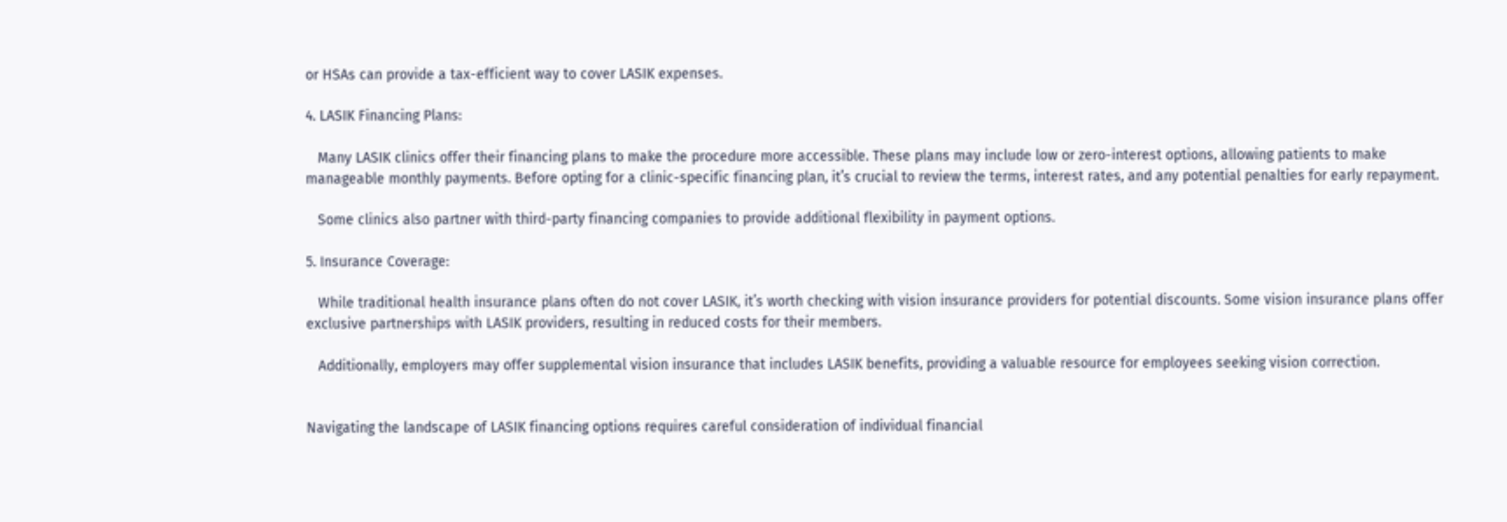or HSAs can provide a tax-efficient way to cover LASIK expenses.

4. LASIK Financing Plans:

   Many LASIK clinics offer their financing plans to make the procedure more accessible. These plans may include low or zero-interest options, allowing patients to make manageable monthly payments. Before opting for a clinic-specific financing plan, it’s crucial to review the terms, interest rates, and any potential penalties for early repayment.

   Some clinics also partner with third-party financing companies to provide additional flexibility in payment options.

5. Insurance Coverage:

   While traditional health insurance plans often do not cover LASIK, it’s worth checking with vision insurance providers for potential discounts. Some vision insurance plans offer exclusive partnerships with LASIK providers, resulting in reduced costs for their members.

   Additionally, employers may offer supplemental vision insurance that includes LASIK benefits, providing a valuable resource for employees seeking vision correction.


Navigating the landscape of LASIK financing options requires careful consideration of individual financial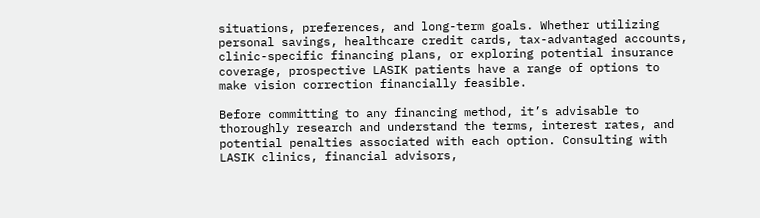situations, preferences, and long-term goals. Whether utilizing personal savings, healthcare credit cards, tax-advantaged accounts, clinic-specific financing plans, or exploring potential insurance coverage, prospective LASIK patients have a range of options to make vision correction financially feasible.

Before committing to any financing method, it’s advisable to thoroughly research and understand the terms, interest rates, and potential penalties associated with each option. Consulting with LASIK clinics, financial advisors,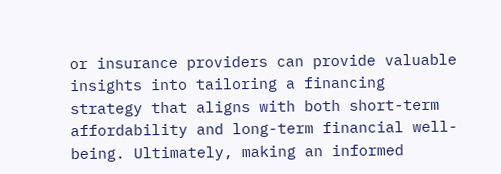or insurance providers can provide valuable insights into tailoring a financing strategy that aligns with both short-term affordability and long-term financial well-being. Ultimately, making an informed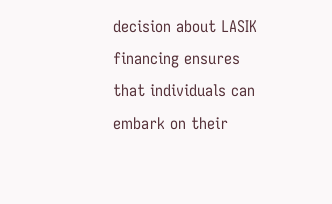decision about LASIK financing ensures that individuals can embark on their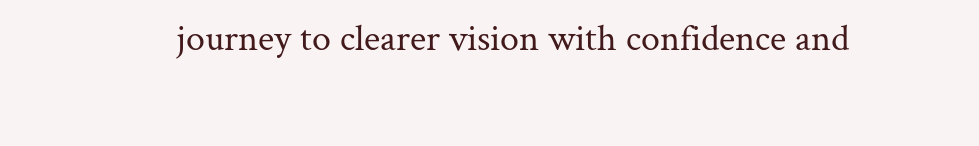journey to clearer vision with confidence and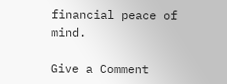financial peace of mind.

Give a Comment